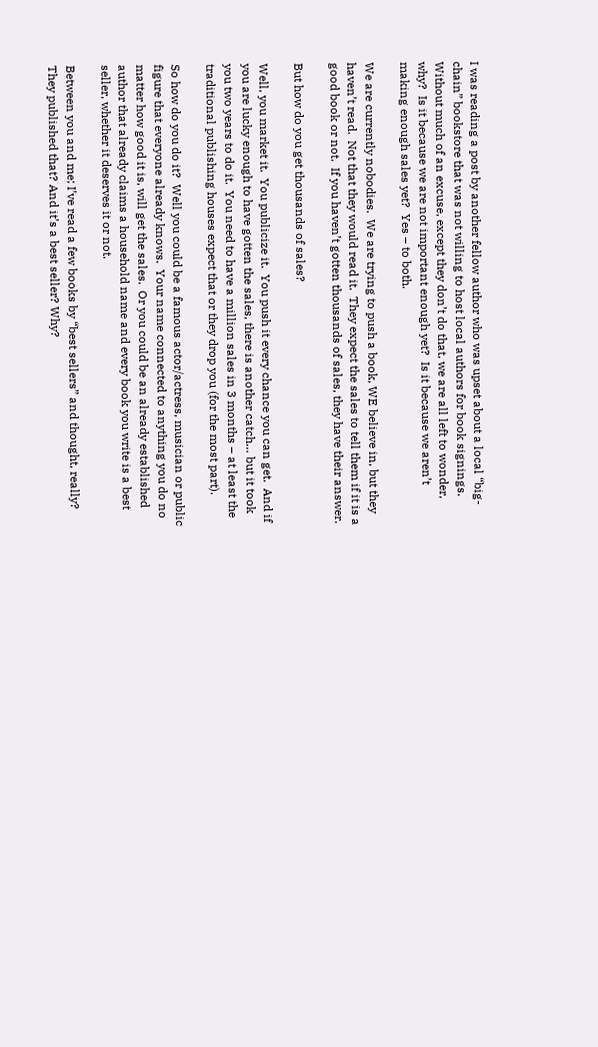I was reading a post by another fellow author who was upset about a local “big-chain” bookstore that was not willing to host local authors for book signings.  Without much of an excuse, except they don’t do that, we are all left to wonder, why?  Is it because we are not important enough yet?  Is it because we aren’t making enough sales yet?  Yes – to both.

We are currently nobodies.  We are trying to push a book, WE believe in, but they haven’t read.  Not that they would read it.  They expect the sales to tell them if it is a good book or not.  If you haven’t gotten thousands of sales, they have their answer.

But how do you get thousands of sales?

Well, you market it.  You publicize it.  You push it every chance you can get.  And if you are lucky enough to have gotten the sales, there is another catch… but it took you two years to do it.  You need to have a million sales in 3 months – at least the traditional publishing houses expect that or they drop you (for the most part).

So how do you do it?  Well you could be a famous actor/actress, musician or public figure that everyone already knows.  Your name connected to anything you do no matter how good it is, will get the sales.  Or you could be an already established author that already claims a household name and every book you write is a best seller, whether it deserves it or not.

Between you and me; I’ve read a few books by “best sellers” and thought, really? They published that? And it’s a best seller? Why?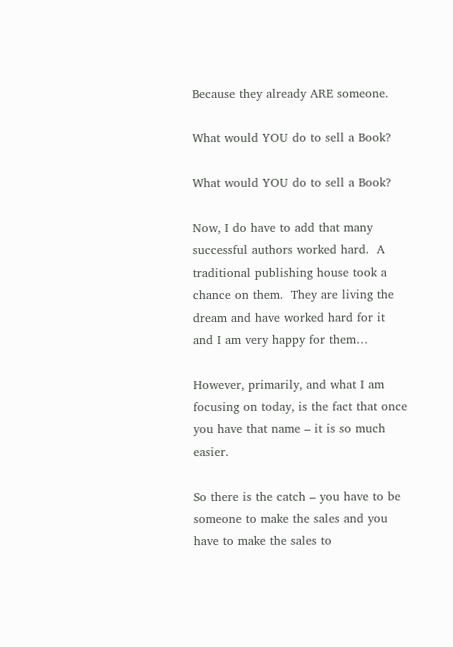Because they already ARE someone.

What would YOU do to sell a Book?

What would YOU do to sell a Book?

Now, I do have to add that many successful authors worked hard.  A traditional publishing house took a chance on them.  They are living the dream and have worked hard for it and I am very happy for them…

However, primarily, and what I am focusing on today, is the fact that once you have that name – it is so much easier.

So there is the catch – you have to be someone to make the sales and you have to make the sales to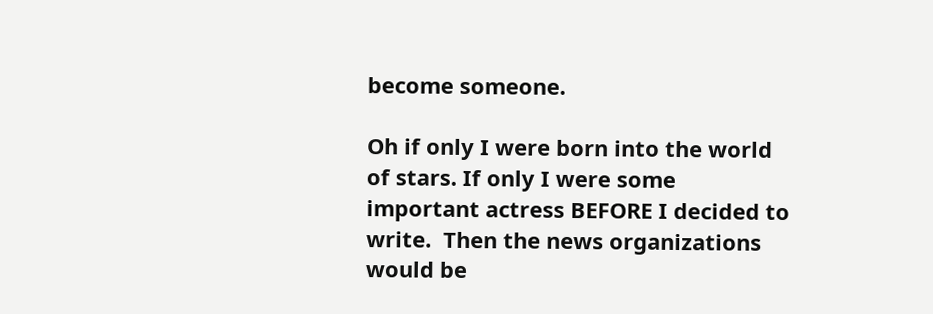become someone.

Oh if only I were born into the world of stars. If only I were some important actress BEFORE I decided to write.  Then the news organizations would be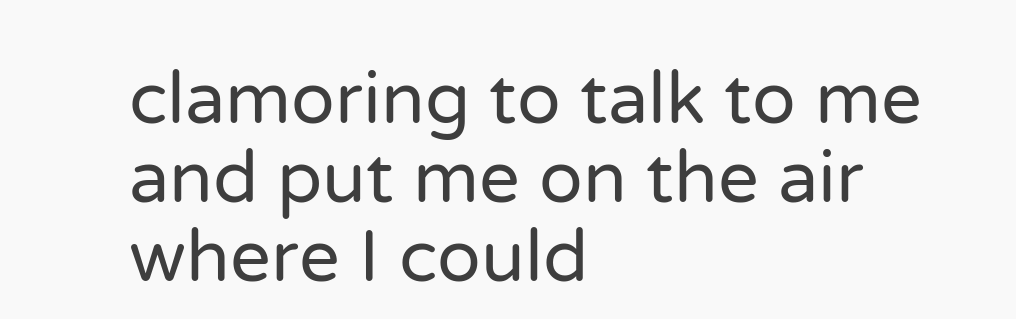clamoring to talk to me and put me on the air where I could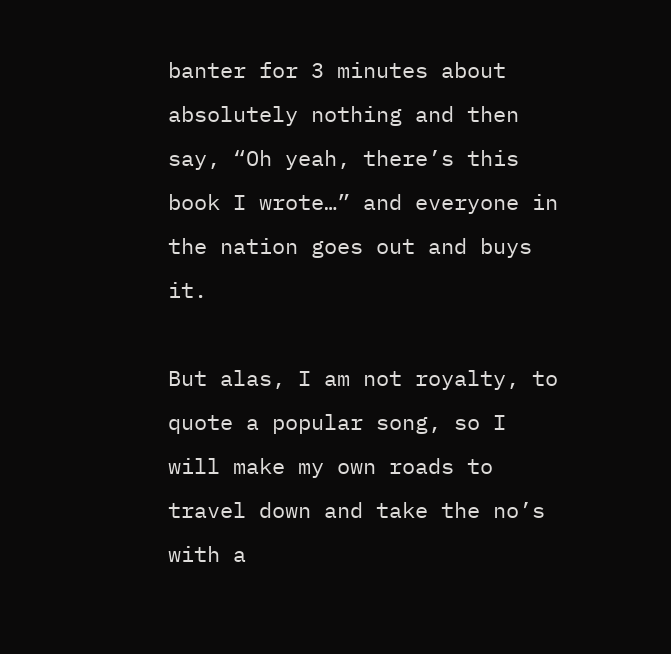banter for 3 minutes about absolutely nothing and then say, “Oh yeah, there’s this book I wrote…” and everyone in the nation goes out and buys it.

But alas, I am not royalty, to quote a popular song, so I will make my own roads to travel down and take the no’s with a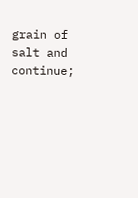grain of salt and continue;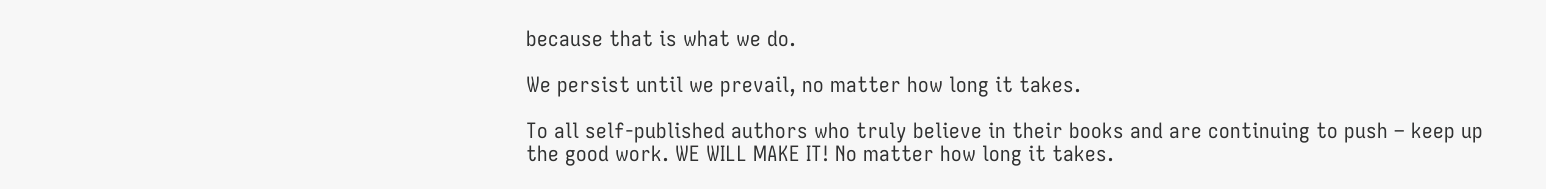because that is what we do.

We persist until we prevail, no matter how long it takes.

To all self-published authors who truly believe in their books and are continuing to push – keep up the good work. WE WILL MAKE IT! No matter how long it takes.